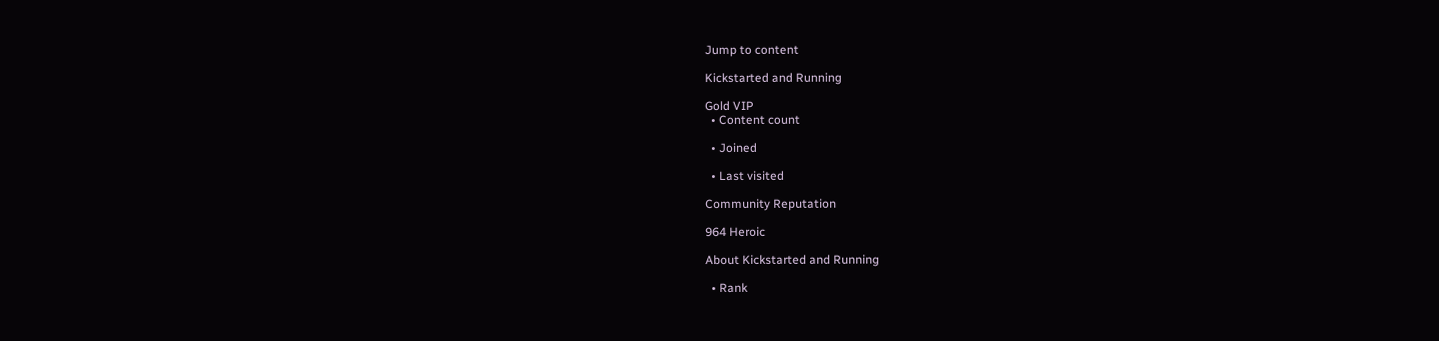Jump to content

Kickstarted and Running

Gold VIP
  • Content count

  • Joined

  • Last visited

Community Reputation

964 Heroic

About Kickstarted and Running

  • Rank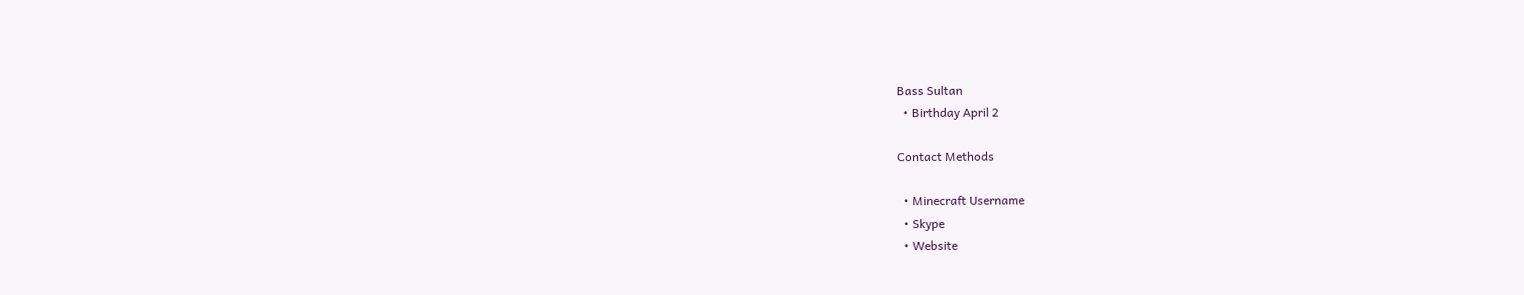Bass Sultan
  • Birthday April 2

Contact Methods

  • Minecraft Username
  • Skype
  • Website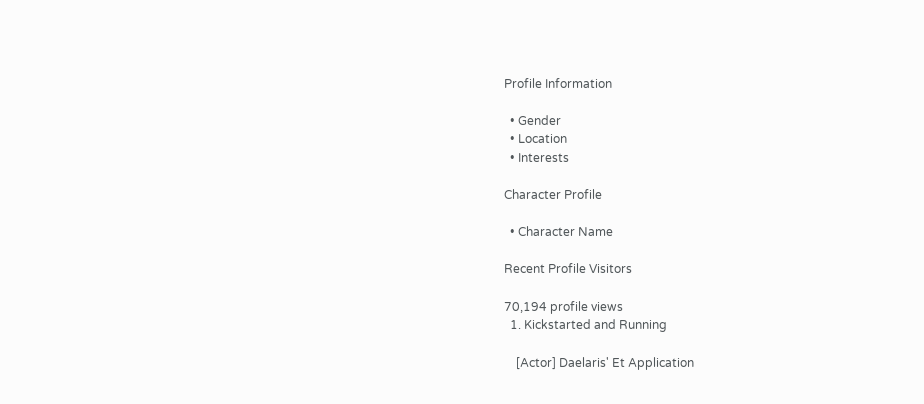Profile Information

  • Gender
  • Location
  • Interests

Character Profile

  • Character Name

Recent Profile Visitors

70,194 profile views
  1. Kickstarted and Running

    [Actor] Daelaris' Et Application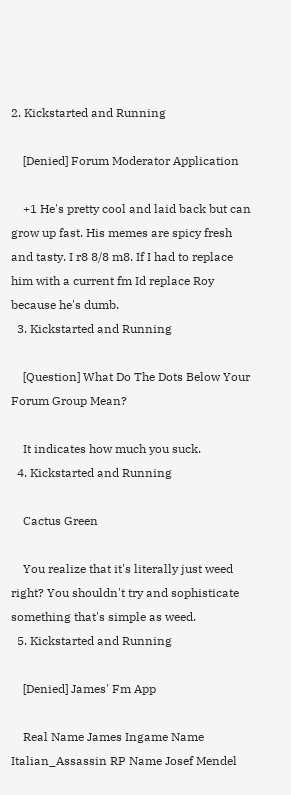2. Kickstarted and Running

    [Denied] Forum Moderator Application

    +1 He's pretty cool and laid back but can grow up fast. His memes are spicy fresh and tasty. I r8 8/8 m8. If I had to replace him with a current fm Id replace Roy because he's dumb.
  3. Kickstarted and Running

    [Question] What Do The Dots Below Your Forum Group Mean?

    It indicates how much you suck.
  4. Kickstarted and Running

    Cactus Green

    You realize that it's literally just weed right? You shouldn't try and sophisticate something that's simple as weed.
  5. Kickstarted and Running

    [Denied] James' Fm App

    Real Name James Ingame Name Italian_Assassin RP Name Josef Mendel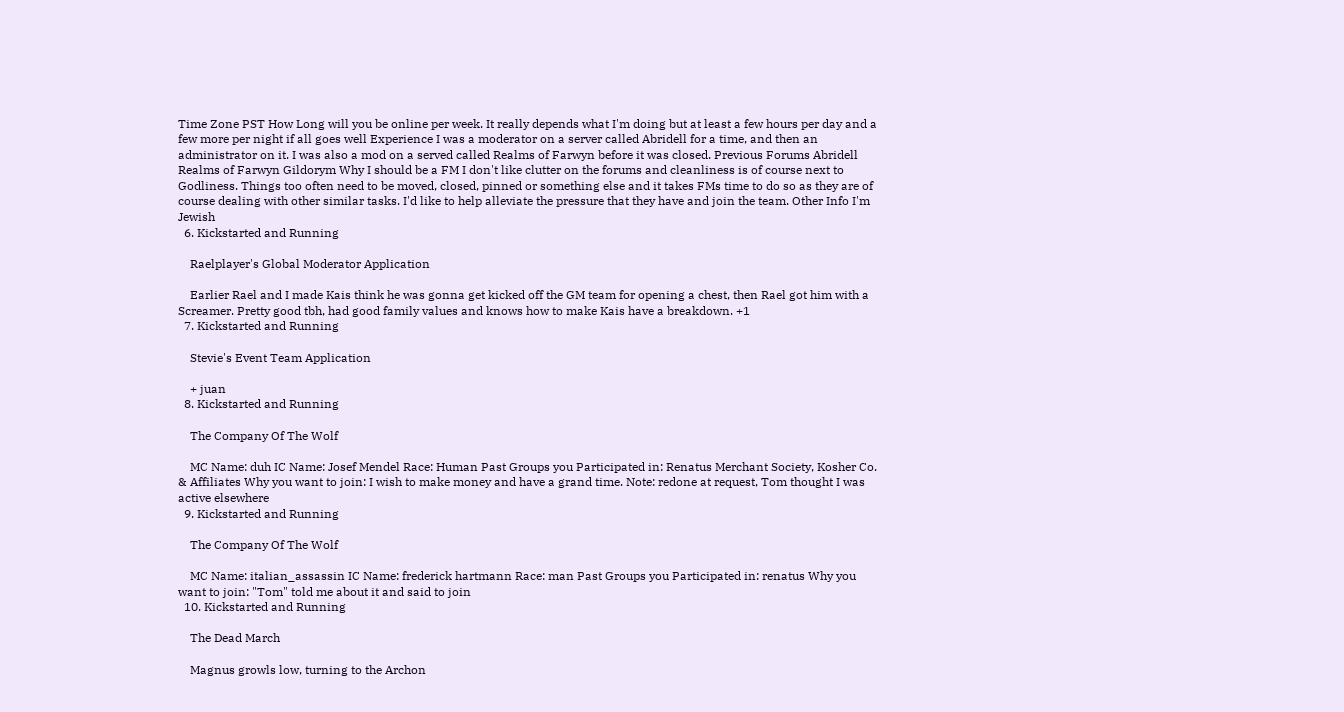Time Zone PST How Long will you be online per week. It really depends what I'm doing but at least a few hours per day and a few more per night if all goes well Experience I was a moderator on a server called Abridell for a time, and then an administrator on it. I was also a mod on a served called Realms of Farwyn before it was closed. Previous Forums Abridell Realms of Farwyn Gildorym Why I should be a FM I don't like clutter on the forums and cleanliness is of course next to Godliness. Things too often need to be moved, closed, pinned or something else and it takes FMs time to do so as they are of course dealing with other similar tasks. I'd like to help alleviate the pressure that they have and join the team. Other Info I'm Jewish
  6. Kickstarted and Running

    Raelplayer's Global Moderator Application

    Earlier Rael and I made Kais think he was gonna get kicked off the GM team for opening a chest, then Rael got him with a Screamer. Pretty good tbh, had good family values and knows how to make Kais have a breakdown. +1
  7. Kickstarted and Running

    Stevie's Event Team Application

    + juan
  8. Kickstarted and Running

    The Company Of The Wolf

    MC Name: duh IC Name: Josef Mendel Race: Human Past Groups you Participated in: Renatus Merchant Society, Kosher Co. & Affiliates Why you want to join: I wish to make money and have a grand time. Note: redone at request, Tom thought I was active elsewhere
  9. Kickstarted and Running

    The Company Of The Wolf

    MC Name: italian_assassin IC Name: frederick hartmann Race: man Past Groups you Participated in: renatus Why you want to join: "Tom" told me about it and said to join
  10. Kickstarted and Running

    The Dead March

    Magnus growls low, turning to the Archon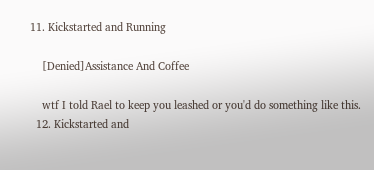11. Kickstarted and Running

    [Denied]Assistance And Coffee

    wtf I told Rael to keep you leashed or you'd do something like this.
  12. Kickstarted and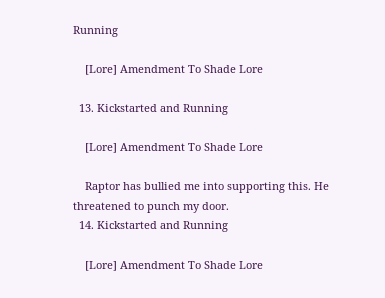Running

    [Lore] Amendment To Shade Lore

  13. Kickstarted and Running

    [Lore] Amendment To Shade Lore

    Raptor has bullied me into supporting this. He threatened to punch my door.
  14. Kickstarted and Running

    [Lore] Amendment To Shade Lore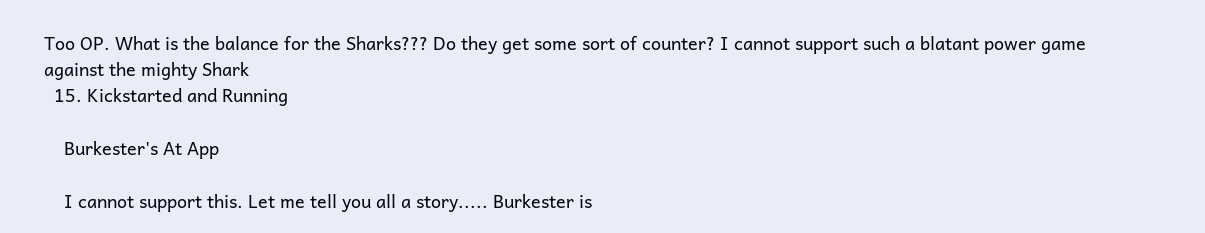Too OP. What is the balance for the Sharks??? Do they get some sort of counter? I cannot support such a blatant power game against the mighty Shark
  15. Kickstarted and Running

    Burkester's At App

    I cannot support this. Let me tell you all a story..... Burkester is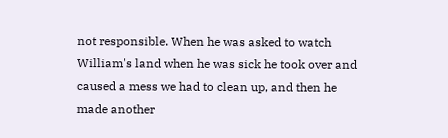not responsible. When he was asked to watch William's land when he was sick he took over and caused a mess we had to clean up, and then he made another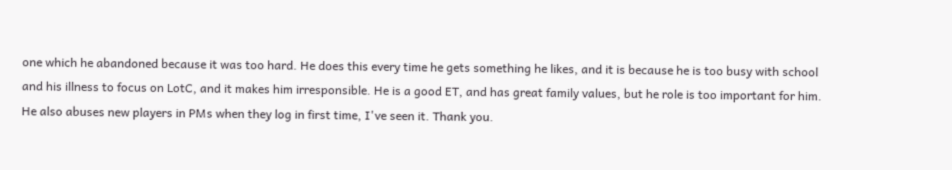one which he abandoned because it was too hard. He does this every time he gets something he likes, and it is because he is too busy with school and his illness to focus on LotC, and it makes him irresponsible. He is a good ET, and has great family values, but he role is too important for him. He also abuses new players in PMs when they log in first time, I've seen it. Thank you.